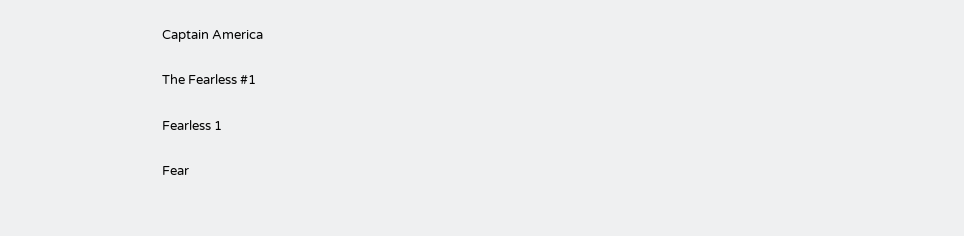Captain America

The Fearless #1

Fearless 1

Fear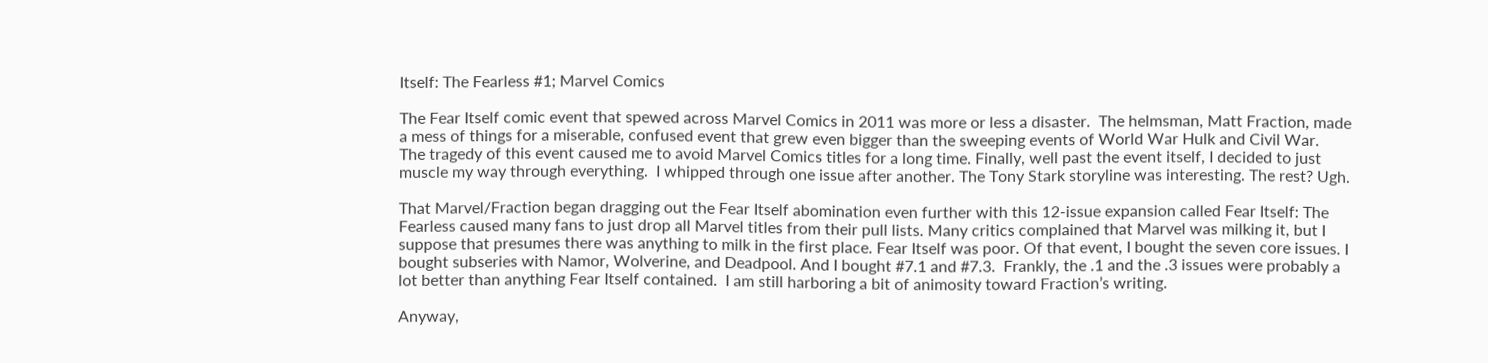Itself: The Fearless #1; Marvel Comics

The Fear Itself comic event that spewed across Marvel Comics in 2011 was more or less a disaster.  The helmsman, Matt Fraction, made a mess of things for a miserable, confused event that grew even bigger than the sweeping events of World War Hulk and Civil War.  The tragedy of this event caused me to avoid Marvel Comics titles for a long time. Finally, well past the event itself, I decided to just muscle my way through everything.  I whipped through one issue after another. The Tony Stark storyline was interesting. The rest? Ugh.

That Marvel/Fraction began dragging out the Fear Itself abomination even further with this 12-issue expansion called Fear Itself: The Fearless caused many fans to just drop all Marvel titles from their pull lists. Many critics complained that Marvel was milking it, but I suppose that presumes there was anything to milk in the first place. Fear Itself was poor. Of that event, I bought the seven core issues. I bought subseries with Namor, Wolverine, and Deadpool. And I bought #7.1 and #7.3.  Frankly, the .1 and the .3 issues were probably a lot better than anything Fear Itself contained.  I am still harboring a bit of animosity toward Fraction’s writing.

Anyway,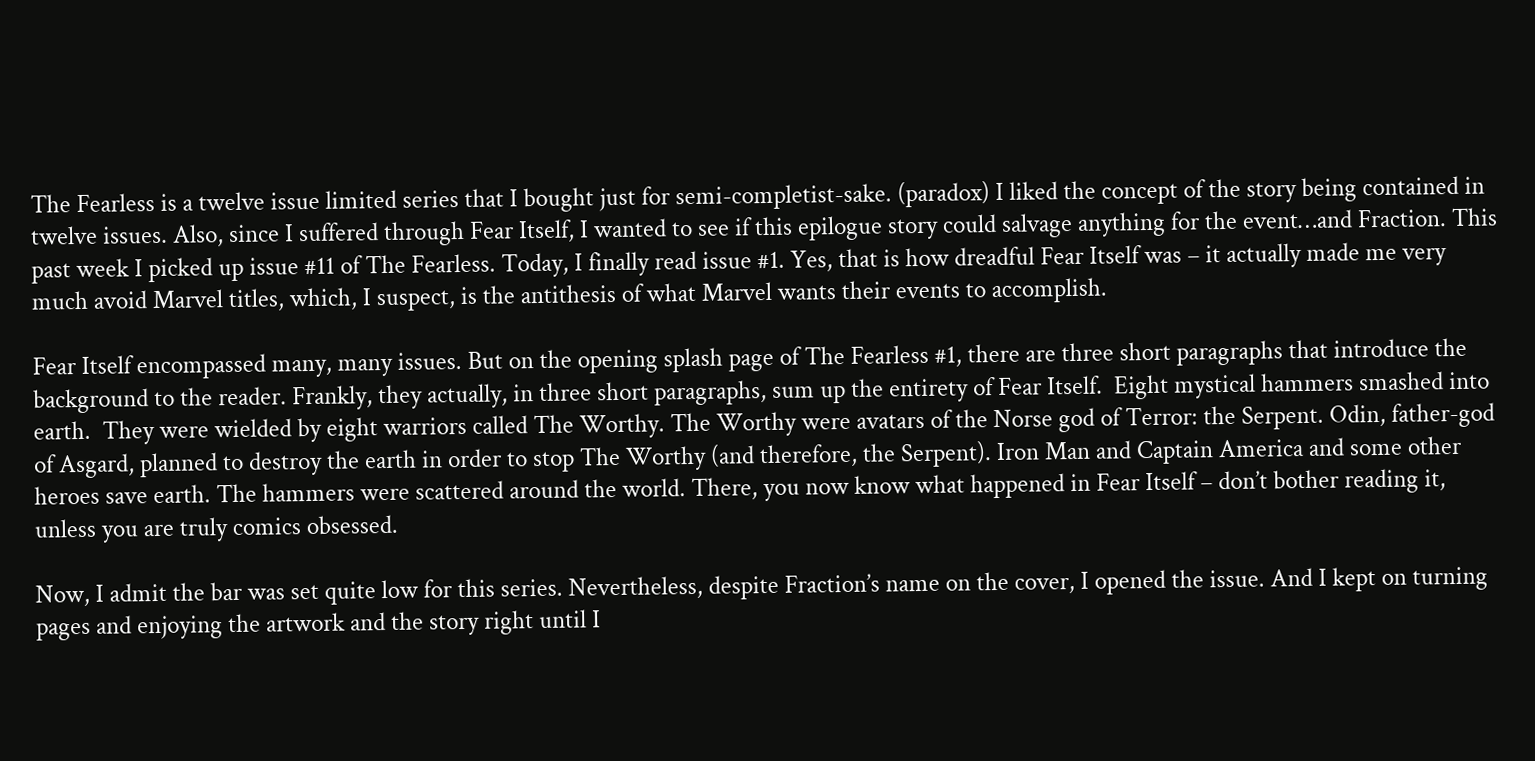The Fearless is a twelve issue limited series that I bought just for semi-completist-sake. (paradox) I liked the concept of the story being contained in twelve issues. Also, since I suffered through Fear Itself, I wanted to see if this epilogue story could salvage anything for the event…and Fraction. This past week I picked up issue #11 of The Fearless. Today, I finally read issue #1. Yes, that is how dreadful Fear Itself was – it actually made me very much avoid Marvel titles, which, I suspect, is the antithesis of what Marvel wants their events to accomplish.

Fear Itself encompassed many, many issues. But on the opening splash page of The Fearless #1, there are three short paragraphs that introduce the background to the reader. Frankly, they actually, in three short paragraphs, sum up the entirety of Fear Itself.  Eight mystical hammers smashed into earth.  They were wielded by eight warriors called The Worthy. The Worthy were avatars of the Norse god of Terror: the Serpent. Odin, father-god of Asgard, planned to destroy the earth in order to stop The Worthy (and therefore, the Serpent). Iron Man and Captain America and some other heroes save earth. The hammers were scattered around the world. There, you now know what happened in Fear Itself – don’t bother reading it, unless you are truly comics obsessed.

Now, I admit the bar was set quite low for this series. Nevertheless, despite Fraction’s name on the cover, I opened the issue. And I kept on turning pages and enjoying the artwork and the story right until I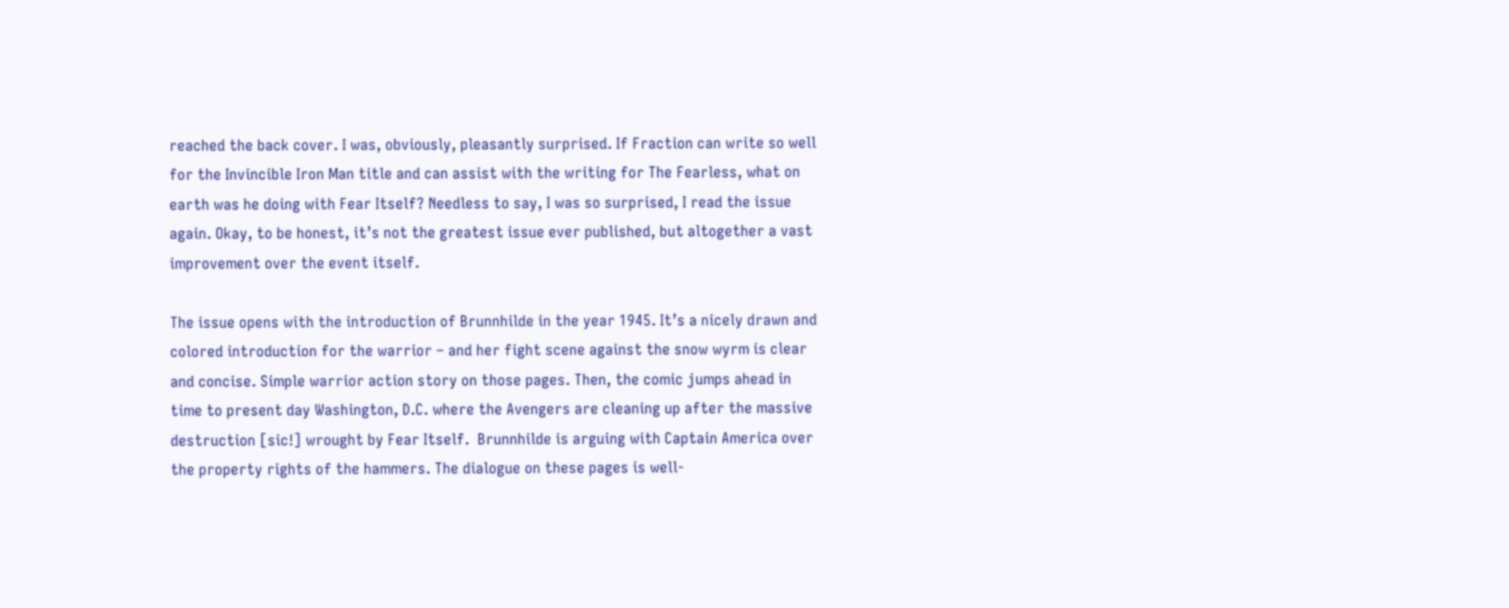reached the back cover. I was, obviously, pleasantly surprised. If Fraction can write so well for the Invincible Iron Man title and can assist with the writing for The Fearless, what on earth was he doing with Fear Itself? Needless to say, I was so surprised, I read the issue again. Okay, to be honest, it’s not the greatest issue ever published, but altogether a vast improvement over the event itself.

The issue opens with the introduction of Brunnhilde in the year 1945. It’s a nicely drawn and colored introduction for the warrior – and her fight scene against the snow wyrm is clear and concise. Simple warrior action story on those pages. Then, the comic jumps ahead in time to present day Washington, D.C. where the Avengers are cleaning up after the massive destruction [sic!] wrought by Fear Itself.  Brunnhilde is arguing with Captain America over the property rights of the hammers. The dialogue on these pages is well-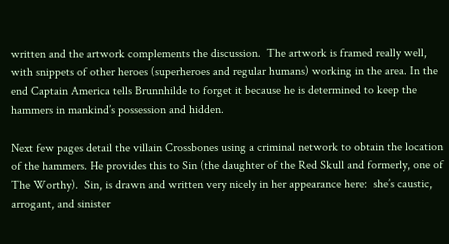written and the artwork complements the discussion.  The artwork is framed really well, with snippets of other heroes (superheroes and regular humans) working in the area. In the end Captain America tells Brunnhilde to forget it because he is determined to keep the hammers in mankind’s possession and hidden.

Next few pages detail the villain Crossbones using a criminal network to obtain the location of the hammers. He provides this to Sin (the daughter of the Red Skull and formerly, one of The Worthy).  Sin, is drawn and written very nicely in her appearance here:  she’s caustic, arrogant, and sinister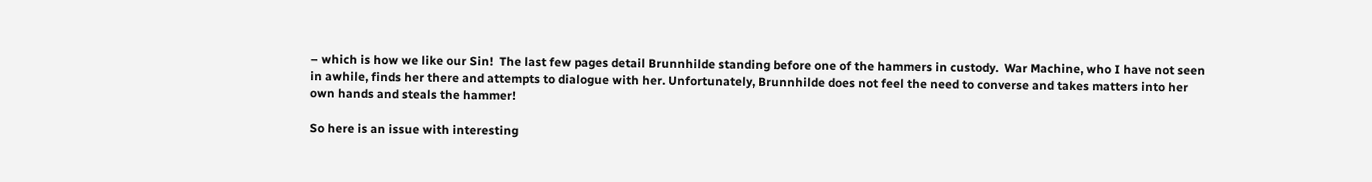– which is how we like our Sin!  The last few pages detail Brunnhilde standing before one of the hammers in custody.  War Machine, who I have not seen in awhile, finds her there and attempts to dialogue with her. Unfortunately, Brunnhilde does not feel the need to converse and takes matters into her own hands and steals the hammer!

So here is an issue with interesting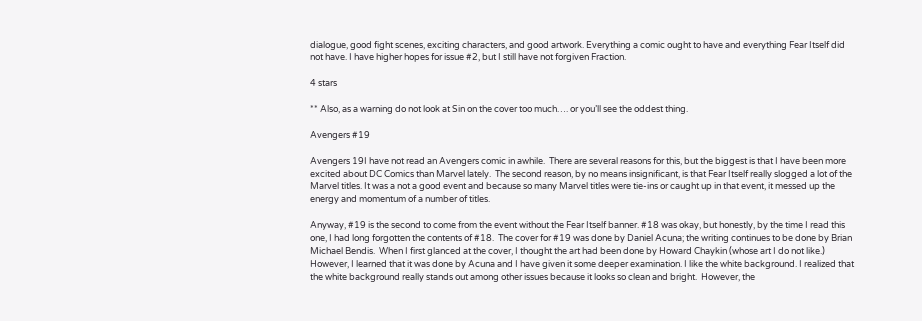dialogue, good fight scenes, exciting characters, and good artwork. Everything a comic ought to have and everything Fear Itself did not have. I have higher hopes for issue #2, but I still have not forgiven Fraction.

4 stars

** Also, as a warning do not look at Sin on the cover too much…. or you’ll see the oddest thing.

Avengers #19

Avengers 19I have not read an Avengers comic in awhile.  There are several reasons for this, but the biggest is that I have been more excited about DC Comics than Marvel lately.  The second reason, by no means insignificant, is that Fear Itself really slogged a lot of the Marvel titles. It was a not a good event and because so many Marvel titles were tie-ins or caught up in that event, it messed up the energy and momentum of a number of titles.

Anyway, #19 is the second to come from the event without the Fear Itself banner. #18 was okay, but honestly, by the time I read this one, I had long forgotten the contents of #18.  The cover for #19 was done by Daniel Acuna; the writing continues to be done by Brian Michael Bendis.  When I first glanced at the cover, I thought the art had been done by Howard Chaykin (whose art I do not like.)  However, I learned that it was done by Acuna and I have given it some deeper examination. I like the white background. I realized that the white background really stands out among other issues because it looks so clean and bright.  However, the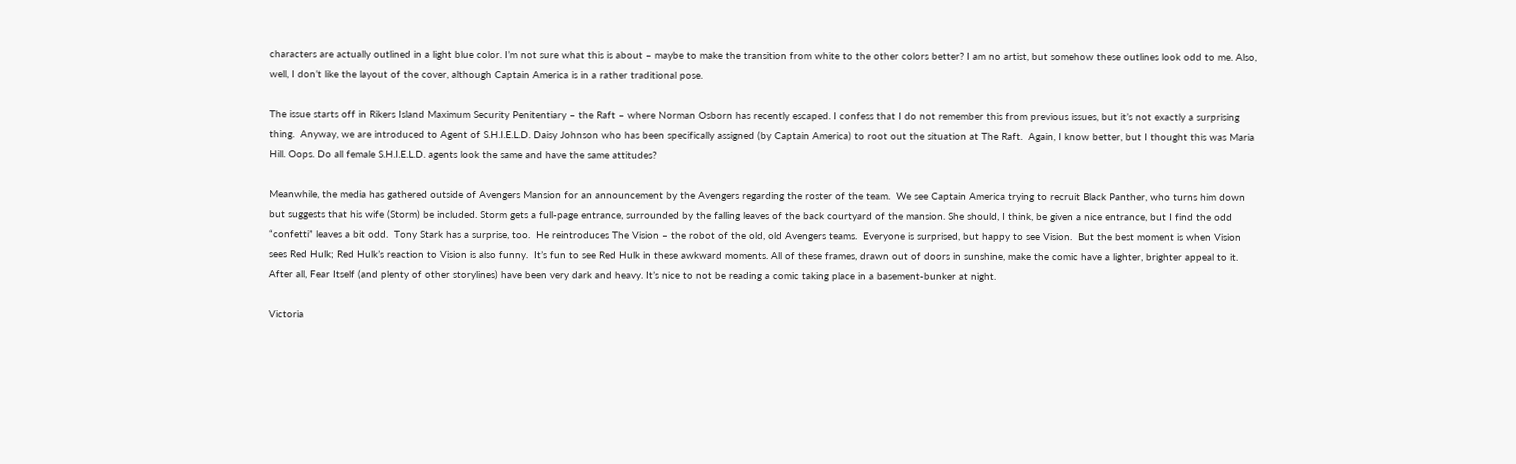characters are actually outlined in a light blue color. I’m not sure what this is about – maybe to make the transition from white to the other colors better? I am no artist, but somehow these outlines look odd to me. Also, well, I don’t like the layout of the cover, although Captain America is in a rather traditional pose.

The issue starts off in Rikers Island Maximum Security Penitentiary – the Raft – where Norman Osborn has recently escaped. I confess that I do not remember this from previous issues, but it’s not exactly a surprising thing.  Anyway, we are introduced to Agent of S.H.I.E.L.D. Daisy Johnson who has been specifically assigned (by Captain America) to root out the situation at The Raft.  Again, I know better, but I thought this was Maria Hill. Oops. Do all female S.H.I.E.L.D. agents look the same and have the same attitudes?

Meanwhile, the media has gathered outside of Avengers Mansion for an announcement by the Avengers regarding the roster of the team.  We see Captain America trying to recruit Black Panther, who turns him down but suggests that his wife (Storm) be included. Storm gets a full-page entrance, surrounded by the falling leaves of the back courtyard of the mansion. She should, I think, be given a nice entrance, but I find the odd “confetti” leaves a bit odd.  Tony Stark has a surprise, too.  He reintroduces The Vision – the robot of the old, old Avengers teams.  Everyone is surprised, but happy to see Vision.  But the best moment is when Vision sees Red Hulk; Red Hulk’s reaction to Vision is also funny.  It’s fun to see Red Hulk in these awkward moments. All of these frames, drawn out of doors in sunshine, make the comic have a lighter, brighter appeal to it. After all, Fear Itself (and plenty of other storylines) have been very dark and heavy. It’s nice to not be reading a comic taking place in a basement-bunker at night.

Victoria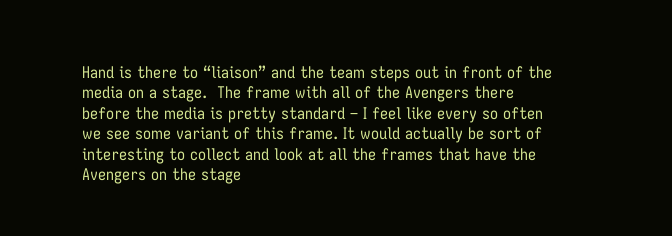Hand is there to “liaison” and the team steps out in front of the media on a stage.  The frame with all of the Avengers there before the media is pretty standard – I feel like every so often we see some variant of this frame. It would actually be sort of interesting to collect and look at all the frames that have the Avengers on the stage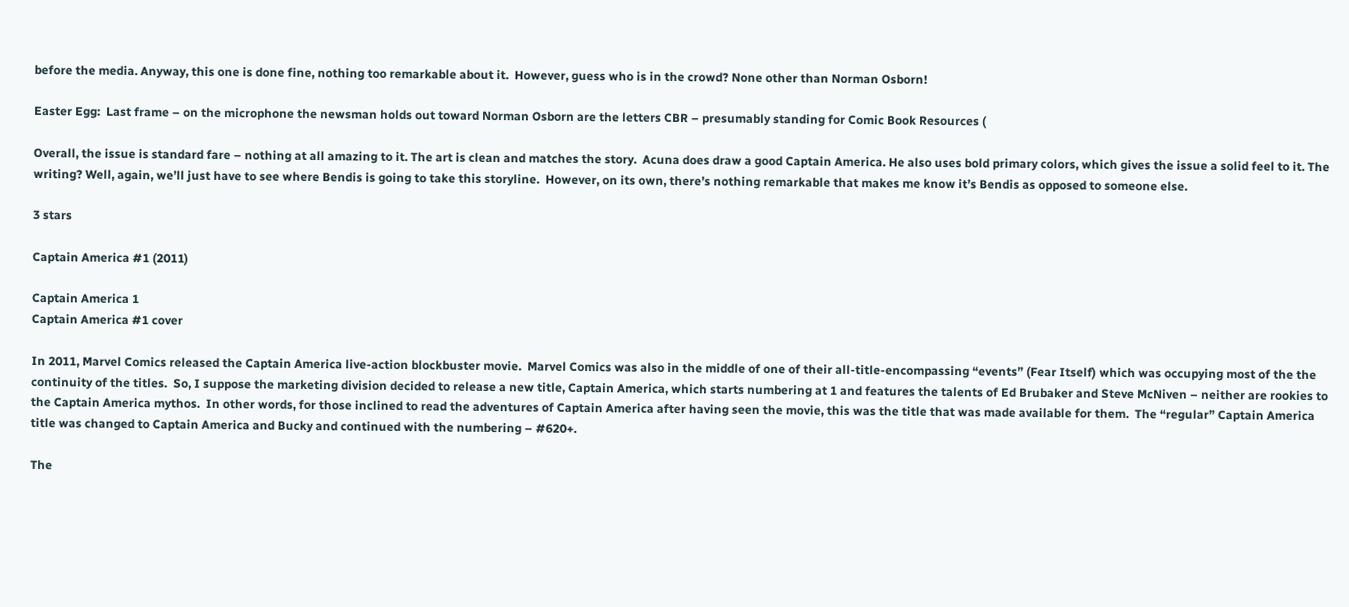before the media. Anyway, this one is done fine, nothing too remarkable about it.  However, guess who is in the crowd? None other than Norman Osborn!

Easter Egg:  Last frame – on the microphone the newsman holds out toward Norman Osborn are the letters CBR – presumably standing for Comic Book Resources (

Overall, the issue is standard fare – nothing at all amazing to it. The art is clean and matches the story.  Acuna does draw a good Captain America. He also uses bold primary colors, which gives the issue a solid feel to it. The writing? Well, again, we’ll just have to see where Bendis is going to take this storyline.  However, on its own, there’s nothing remarkable that makes me know it’s Bendis as opposed to someone else.

3 stars

Captain America #1 (2011)

Captain America 1
Captain America #1 cover

In 2011, Marvel Comics released the Captain America live-action blockbuster movie.  Marvel Comics was also in the middle of one of their all-title-encompassing “events” (Fear Itself) which was occupying most of the the continuity of the titles.  So, I suppose the marketing division decided to release a new title, Captain America, which starts numbering at 1 and features the talents of Ed Brubaker and Steve McNiven – neither are rookies to the Captain America mythos.  In other words, for those inclined to read the adventures of Captain America after having seen the movie, this was the title that was made available for them.  The “regular” Captain America title was changed to Captain America and Bucky and continued with the numbering – #620+.

The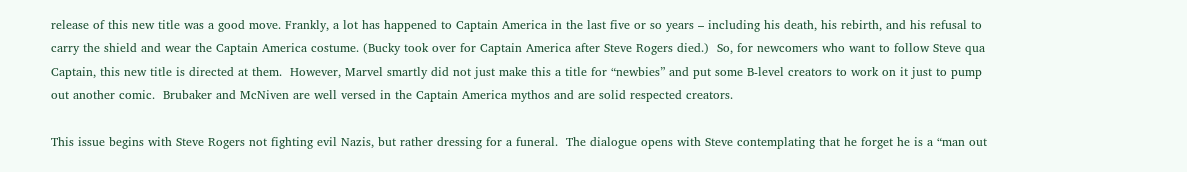release of this new title was a good move. Frankly, a lot has happened to Captain America in the last five or so years – including his death, his rebirth, and his refusal to carry the shield and wear the Captain America costume. (Bucky took over for Captain America after Steve Rogers died.)  So, for newcomers who want to follow Steve qua Captain, this new title is directed at them.  However, Marvel smartly did not just make this a title for “newbies” and put some B-level creators to work on it just to pump out another comic.  Brubaker and McNiven are well versed in the Captain America mythos and are solid respected creators.

This issue begins with Steve Rogers not fighting evil Nazis, but rather dressing for a funeral.  The dialogue opens with Steve contemplating that he forget he is a “man out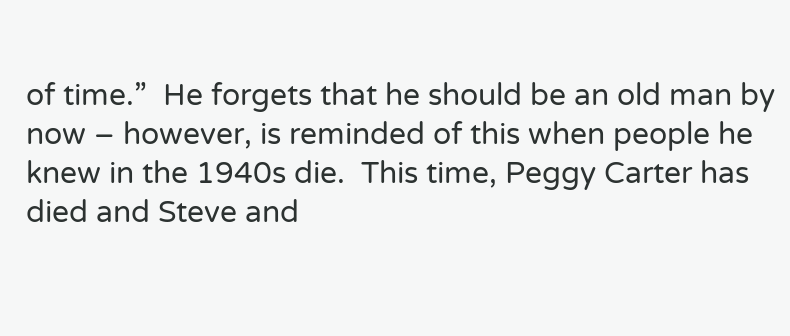of time.”  He forgets that he should be an old man by now – however, is reminded of this when people he knew in the 1940s die.  This time, Peggy Carter has died and Steve and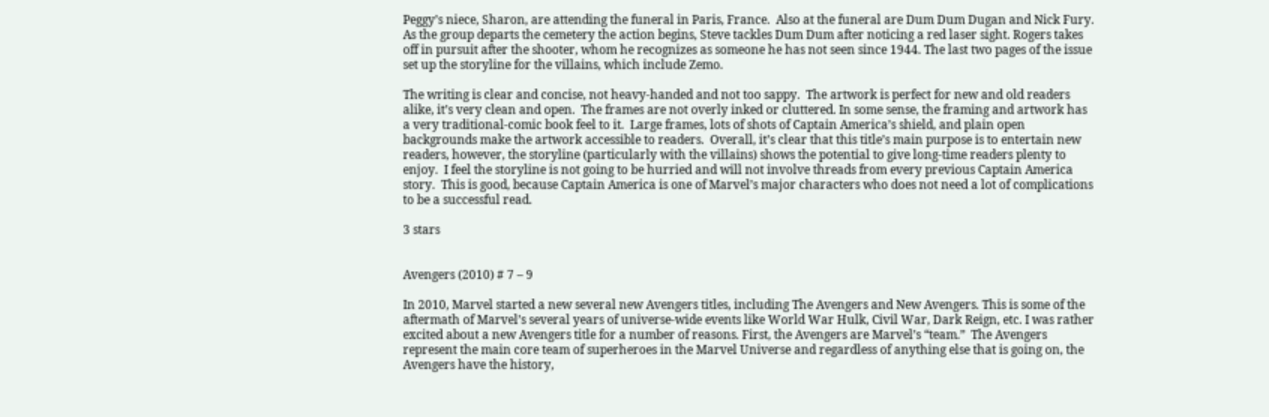Peggy’s niece, Sharon, are attending the funeral in Paris, France.  Also at the funeral are Dum Dum Dugan and Nick Fury.  As the group departs the cemetery the action begins, Steve tackles Dum Dum after noticing a red laser sight. Rogers takes off in pursuit after the shooter, whom he recognizes as someone he has not seen since 1944. The last two pages of the issue set up the storyline for the villains, which include Zemo.

The writing is clear and concise, not heavy-handed and not too sappy.  The artwork is perfect for new and old readers alike, it’s very clean and open.  The frames are not overly inked or cluttered. In some sense, the framing and artwork has a very traditional-comic book feel to it.  Large frames, lots of shots of Captain America’s shield, and plain open backgrounds make the artwork accessible to readers.  Overall, it’s clear that this title’s main purpose is to entertain new readers, however, the storyline (particularly with the villains) shows the potential to give long-time readers plenty to enjoy.  I feel the storyline is not going to be hurried and will not involve threads from every previous Captain America story.  This is good, because Captain America is one of Marvel’s major characters who does not need a lot of complications to be a successful read.

3 stars


Avengers (2010) # 7 – 9

In 2010, Marvel started a new several new Avengers titles, including The Avengers and New Avengers. This is some of the aftermath of Marvel’s several years of universe-wide events like World War Hulk, Civil War, Dark Reign, etc. I was rather excited about a new Avengers title for a number of reasons. First, the Avengers are Marvel’s “team.”  The Avengers represent the main core team of superheroes in the Marvel Universe and regardless of anything else that is going on, the Avengers have the history,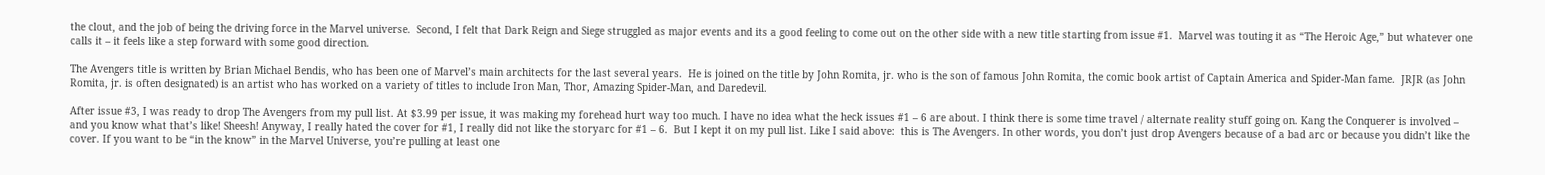the clout, and the job of being the driving force in the Marvel universe.  Second, I felt that Dark Reign and Siege struggled as major events and its a good feeling to come out on the other side with a new title starting from issue #1.  Marvel was touting it as “The Heroic Age,” but whatever one calls it – it feels like a step forward with some good direction.

The Avengers title is written by Brian Michael Bendis, who has been one of Marvel’s main architects for the last several years.  He is joined on the title by John Romita, jr. who is the son of famous John Romita, the comic book artist of Captain America and Spider-Man fame.  JRJR (as John Romita, jr. is often designated) is an artist who has worked on a variety of titles to include Iron Man, Thor, Amazing Spider-Man, and Daredevil.

After issue #3, I was ready to drop The Avengers from my pull list. At $3.99 per issue, it was making my forehead hurt way too much. I have no idea what the heck issues #1 – 6 are about. I think there is some time travel / alternate reality stuff going on. Kang the Conquerer is involved – and you know what that’s like! Sheesh! Anyway, I really hated the cover for #1, I really did not like the storyarc for #1 – 6.  But I kept it on my pull list. Like I said above:  this is The Avengers. In other words, you don’t just drop Avengers because of a bad arc or because you didn’t like the cover. If you want to be “in the know” in the Marvel Universe, you’re pulling at least one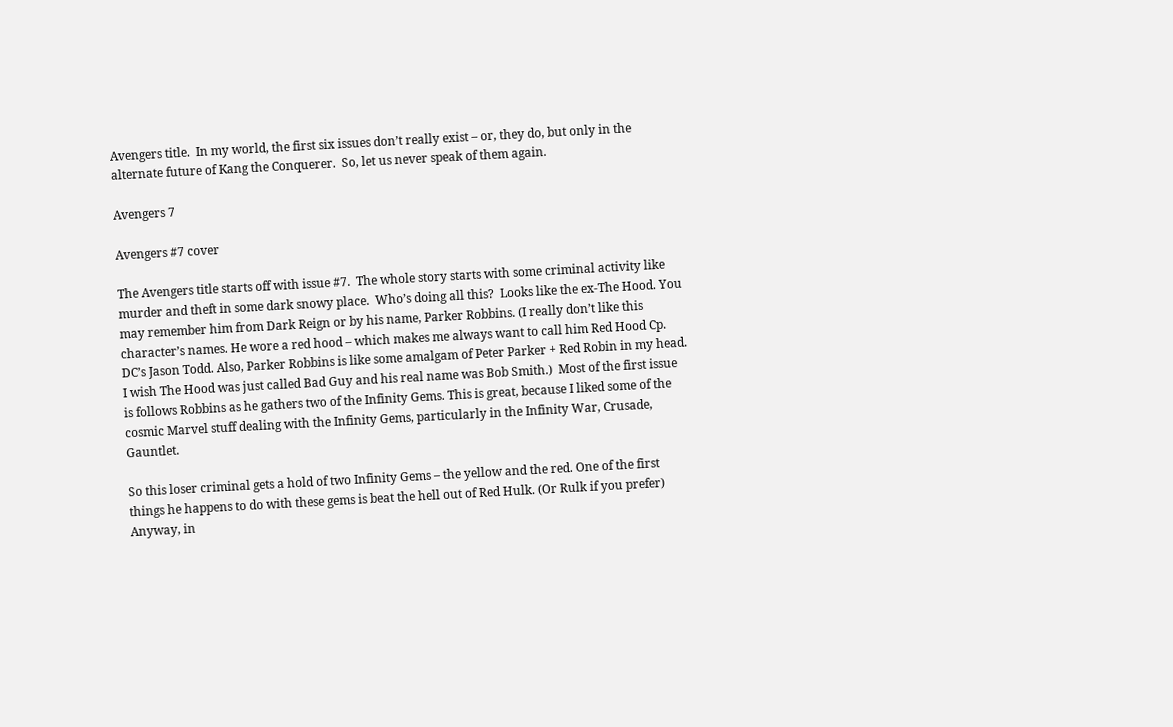Avengers title.  In my world, the first six issues don’t really exist – or, they do, but only in the alternate future of Kang the Conquerer.  So, let us never speak of them again.

Avengers 7

Avengers #7 cover

The Avengers title starts off with issue #7.  The whole story starts with some criminal activity like murder and theft in some dark snowy place.  Who’s doing all this?  Looks like the ex-The Hood. You may remember him from Dark Reign or by his name, Parker Robbins. (I really don’t like this character’s names. He wore a red hood – which makes me always want to call him Red Hood Cp. DC’s Jason Todd. Also, Parker Robbins is like some amalgam of Peter Parker + Red Robin in my head. I wish The Hood was just called Bad Guy and his real name was Bob Smith.)  Most of the first issue is follows Robbins as he gathers two of the Infinity Gems. This is great, because I liked some of the cosmic Marvel stuff dealing with the Infinity Gems, particularly in the Infinity War, Crusade, Gauntlet.

So this loser criminal gets a hold of two Infinity Gems – the yellow and the red. One of the first things he happens to do with these gems is beat the hell out of Red Hulk. (Or Rulk if you prefer)  Anyway, in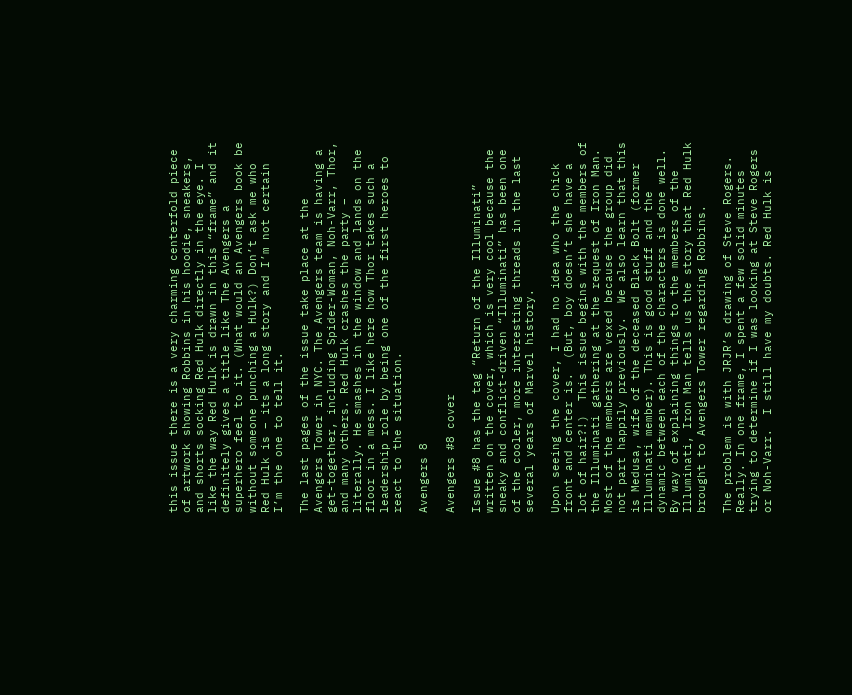this issue there is a very charming centerfold piece of artwork showing Robbins in his hoodie, sneakers, and shorts socking Red Hulk directly in the eye. I like the way Red Hulk is drawn in this “frame” and it definitely gives a title like The Avengers a superhero feel to it. (What would an Avengers book be without someone punching a Hulk?) Don’t ask me who Red Hulk is – its a long story and I’m not certain I’m the one to tell it.

The last pages of the issue take place at the Avengers Tower in NYC. The Avengers team is having a get-together, including Spider-Woman, Noh-Varr, Thor, and many others. Red Hulk crashes the party – literally. He smashes in the window and lands on the floor in a mess. I like here how Thor takes such a leadership role by being one of the first heroes to react to the situation.

Avengers 8

Avengers #8 cover

Issue #8 has the tag “Return of the Illuminati” written on the cover, which is very cool because the sneaky and conflict-driven “Illuminati” has been one of the cooler, more interesting threads in the last several years of Marvel history.

Upon seeing the cover, I had no idea who the chick front and center is.  (But, boy doesn’t she have a lot of hair?!)  This issue begins with the members of the Illuminati gathering at the request of Iron Man. Most of the members are vexed because the group did not part happily previously.  We also learn that this is Medusa, wife of the deceased Black Bolt (former Illuminati member). This is good stuff and the dynamic between each of the characters is done well.  By way of explaining things to the members of the Illuminati, Iron Man tells us the story that Red Hulk brought to Avengers Tower regarding Robbins.

The problem is with JRJR’s drawing of Steve Rogers. Really. In one frame, I spent a few solid minutes trying to determine if I was looking at Steve Rogers or Noh-Varr.  I still have my doubts. Red Hulk is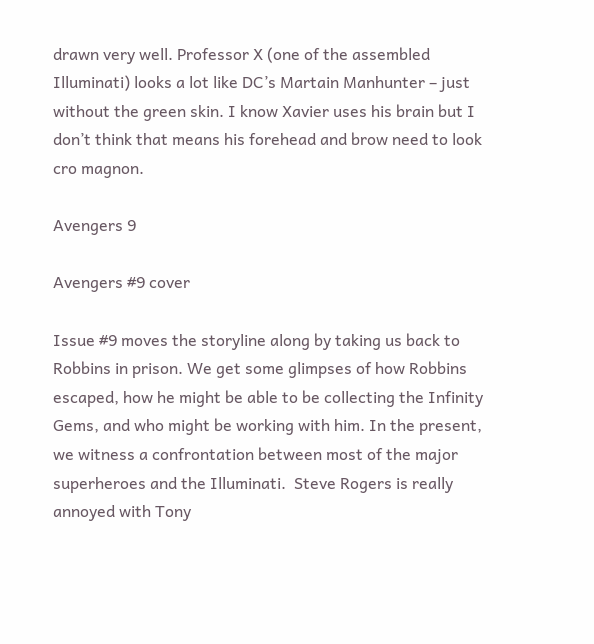drawn very well. Professor X (one of the assembled Illuminati) looks a lot like DC’s Martain Manhunter – just without the green skin. I know Xavier uses his brain but I don’t think that means his forehead and brow need to look cro magnon.

Avengers 9

Avengers #9 cover

Issue #9 moves the storyline along by taking us back to Robbins in prison. We get some glimpses of how Robbins escaped, how he might be able to be collecting the Infinity Gems, and who might be working with him. In the present, we witness a confrontation between most of the major superheroes and the Illuminati.  Steve Rogers is really annoyed with Tony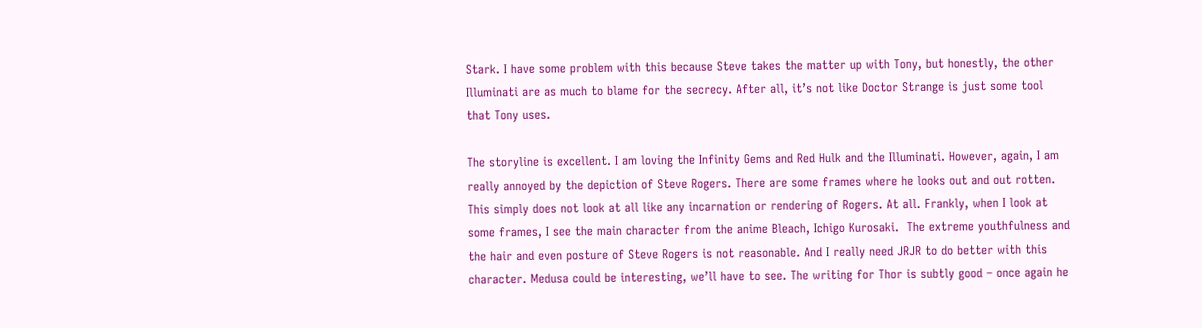Stark. I have some problem with this because Steve takes the matter up with Tony, but honestly, the other Illuminati are as much to blame for the secrecy. After all, it’s not like Doctor Strange is just some tool that Tony uses.

The storyline is excellent. I am loving the Infinity Gems and Red Hulk and the Illuminati. However, again, I am really annoyed by the depiction of Steve Rogers. There are some frames where he looks out and out rotten. This simply does not look at all like any incarnation or rendering of Rogers. At all. Frankly, when I look at some frames, I see the main character from the anime Bleach, Ichigo Kurosaki.  The extreme youthfulness and the hair and even posture of Steve Rogers is not reasonable. And I really need JRJR to do better with this character. Medusa could be interesting, we’ll have to see. The writing for Thor is subtly good – once again he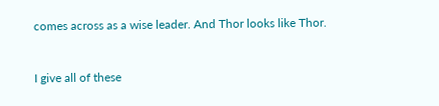comes across as a wise leader. And Thor looks like Thor.



I give all of these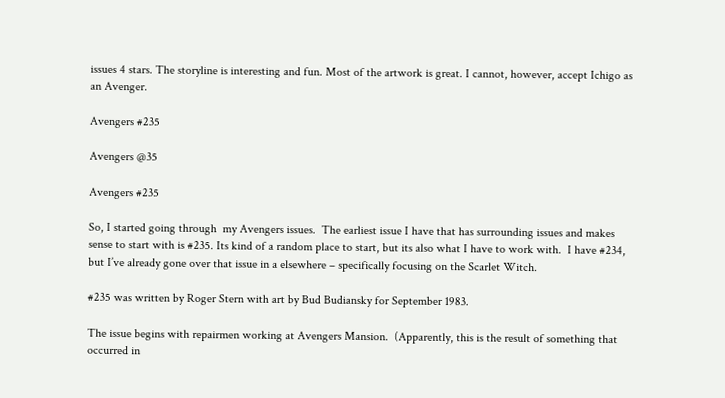issues 4 stars. The storyline is interesting and fun. Most of the artwork is great. I cannot, however, accept Ichigo as an Avenger.

Avengers #235

Avengers @35

Avengers #235

So, I started going through  my Avengers issues.  The earliest issue I have that has surrounding issues and makes sense to start with is #235. Its kind of a random place to start, but its also what I have to work with.  I have #234, but I’ve already gone over that issue in a elsewhere – specifically focusing on the Scarlet Witch.

#235 was written by Roger Stern with art by Bud Budiansky for September 1983.

The issue begins with repairmen working at Avengers Mansion.  (Apparently, this is the result of something that occurred in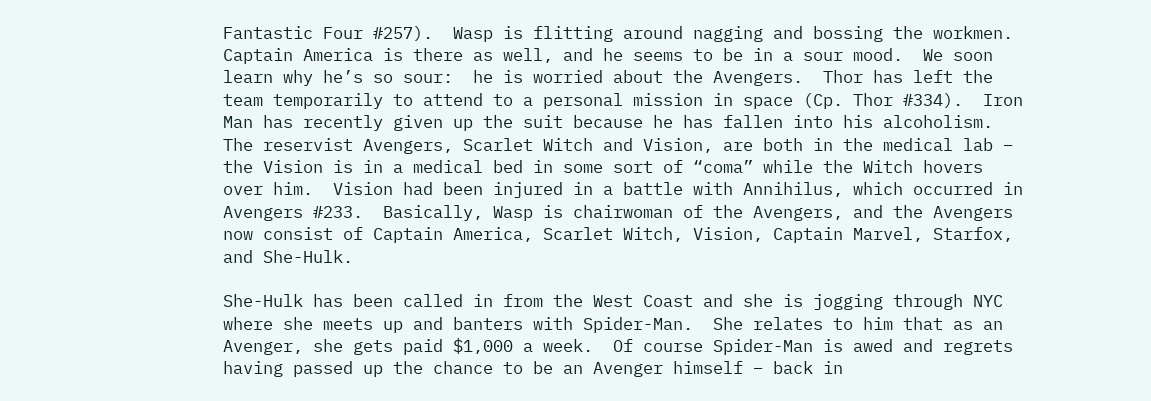Fantastic Four #257).  Wasp is flitting around nagging and bossing the workmen.  Captain America is there as well, and he seems to be in a sour mood.  We soon learn why he’s so sour:  he is worried about the Avengers.  Thor has left the team temporarily to attend to a personal mission in space (Cp. Thor #334).  Iron Man has recently given up the suit because he has fallen into his alcoholism.  The reservist Avengers, Scarlet Witch and Vision, are both in the medical lab – the Vision is in a medical bed in some sort of “coma” while the Witch hovers over him.  Vision had been injured in a battle with Annihilus, which occurred in Avengers #233.  Basically, Wasp is chairwoman of the Avengers, and the Avengers now consist of Captain America, Scarlet Witch, Vision, Captain Marvel, Starfox, and She-Hulk.

She-Hulk has been called in from the West Coast and she is jogging through NYC where she meets up and banters with Spider-Man.  She relates to him that as an Avenger, she gets paid $1,000 a week.  Of course Spider-Man is awed and regrets having passed up the chance to be an Avenger himself – back in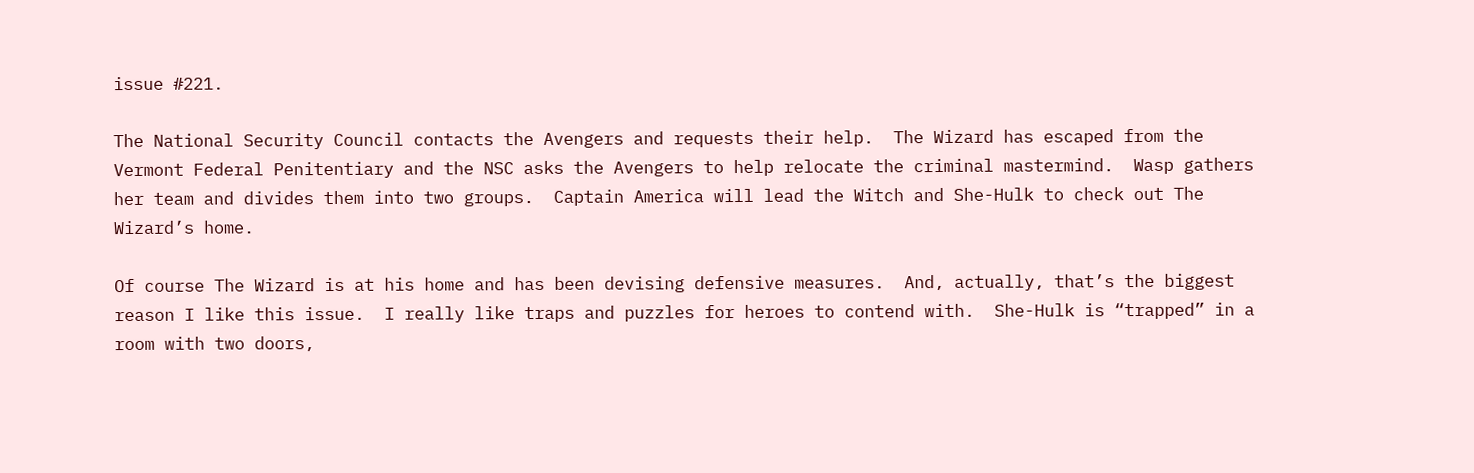issue #221.

The National Security Council contacts the Avengers and requests their help.  The Wizard has escaped from the Vermont Federal Penitentiary and the NSC asks the Avengers to help relocate the criminal mastermind.  Wasp gathers her team and divides them into two groups.  Captain America will lead the Witch and She-Hulk to check out The Wizard’s home.

Of course The Wizard is at his home and has been devising defensive measures.  And, actually, that’s the biggest reason I like this issue.  I really like traps and puzzles for heroes to contend with.  She-Hulk is “trapped” in a room with two doors,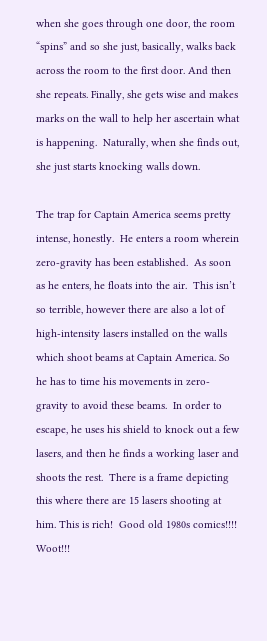when she goes through one door, the room “spins” and so she just, basically, walks back across the room to the first door. And then she repeats. Finally, she gets wise and makes marks on the wall to help her ascertain what is happening.  Naturally, when she finds out, she just starts knocking walls down.

The trap for Captain America seems pretty intense, honestly.  He enters a room wherein zero-gravity has been established.  As soon as he enters, he floats into the air.  This isn’t so terrible, however there are also a lot of high-intensity lasers installed on the walls which shoot beams at Captain America. So he has to time his movements in zero-gravity to avoid these beams.  In order to escape, he uses his shield to knock out a few lasers, and then he finds a working laser and shoots the rest.  There is a frame depicting this where there are 15 lasers shooting at him. This is rich!  Good old 1980s comics!!!! Woot!!!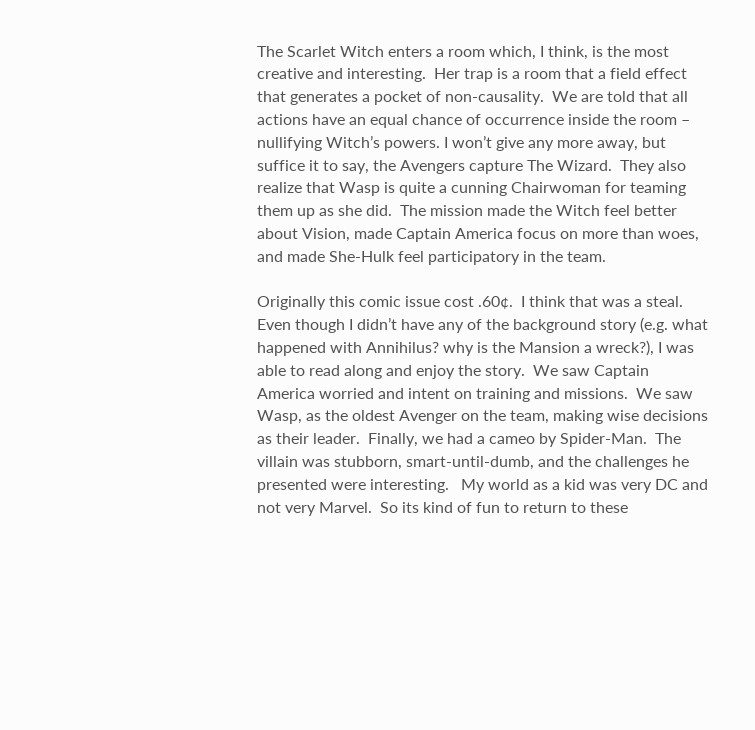The Scarlet Witch enters a room which, I think, is the most creative and interesting.  Her trap is a room that a field effect that generates a pocket of non-causality.  We are told that all actions have an equal chance of occurrence inside the room – nullifying Witch’s powers. I won’t give any more away, but suffice it to say, the Avengers capture The Wizard.  They also realize that Wasp is quite a cunning Chairwoman for teaming them up as she did.  The mission made the Witch feel better about Vision, made Captain America focus on more than woes, and made She-Hulk feel participatory in the team.

Originally this comic issue cost .60¢.  I think that was a steal. Even though I didn’t have any of the background story (e.g. what happened with Annihilus? why is the Mansion a wreck?), I was able to read along and enjoy the story.  We saw Captain America worried and intent on training and missions.  We saw Wasp, as the oldest Avenger on the team, making wise decisions as their leader.  Finally, we had a cameo by Spider-Man.  The villain was stubborn, smart-until-dumb, and the challenges he presented were interesting.   My world as a kid was very DC and not very Marvel.  So its kind of fun to return to these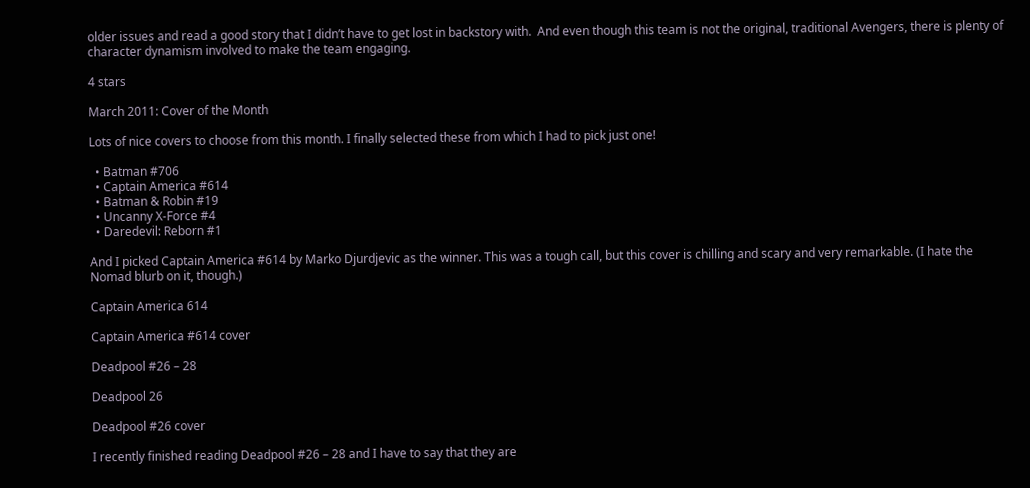older issues and read a good story that I didn’t have to get lost in backstory with.  And even though this team is not the original, traditional Avengers, there is plenty of character dynamism involved to make the team engaging.

4 stars

March 2011: Cover of the Month

Lots of nice covers to choose from this month. I finally selected these from which I had to pick just one!

  • Batman #706
  • Captain America #614
  • Batman & Robin #19
  • Uncanny X-Force #4
  • Daredevil: Reborn #1

And I picked Captain America #614 by Marko Djurdjevic as the winner. This was a tough call, but this cover is chilling and scary and very remarkable. (I hate the Nomad blurb on it, though.)

Captain America 614

Captain America #614 cover

Deadpool #26 – 28

Deadpool 26

Deadpool #26 cover

I recently finished reading Deadpool #26 – 28 and I have to say that they are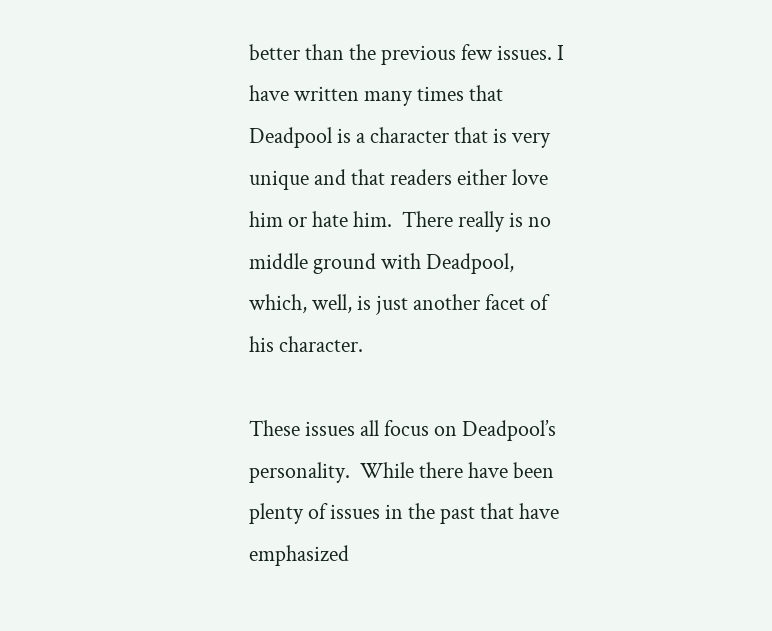better than the previous few issues. I have written many times that Deadpool is a character that is very unique and that readers either love him or hate him.  There really is no middle ground with Deadpool, which, well, is just another facet of his character.

These issues all focus on Deadpool’s personality.  While there have been plenty of issues in the past that have emphasized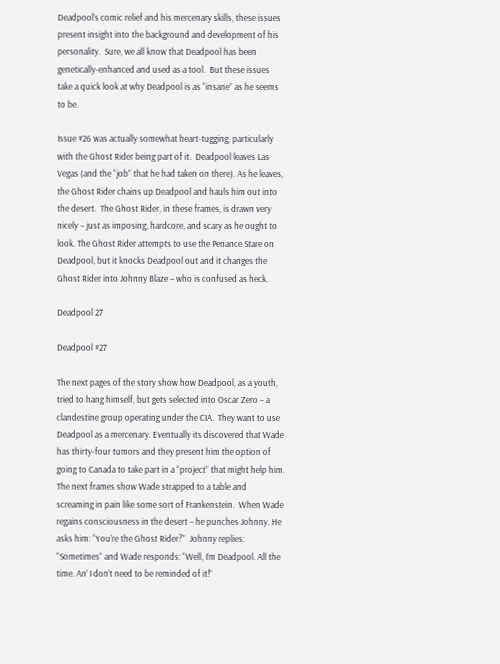Deadpool’s comic relief and his mercenary skills, these issues present insight into the background and development of his personality.  Sure, we all know that Deadpool has been genetically-enhanced and used as a tool.  But these issues take a quick look at why Deadpool is as “insane” as he seems to be.

Issue #26 was actually somewhat heart-tugging, particularly with the Ghost Rider being part of it.  Deadpool leaves Las Vegas (and the “job” that he had taken on there). As he leaves, the Ghost Rider chains up Deadpool and hauls him out into the desert.  The Ghost Rider, in these frames, is drawn very nicely – just as imposing, hardcore, and scary as he ought to look. The Ghost Rider attempts to use the Penance Stare on Deadpool, but it knocks Deadpool out and it changes the Ghost Rider into Johnny Blaze – who is confused as heck.

Deadpool 27

Deadpool #27

The next pages of the story show how Deadpool, as a youth, tried to hang himself, but gets selected into Oscar Zero – a clandestine group operating under the CIA.  They want to use Deadpool as a mercenary. Eventually its discovered that Wade has thirty-four tumors and they present him the option of going to Canada to take part in a “project” that might help him.  The next frames show Wade strapped to a table and screaming in pain like some sort of Frankenstein.  When Wade regains consciousness in the desert – he punches Johnny. He asks him: “You’re the Ghost Rider?”  Johnny replies: “Sometimes” and Wade responds: “Well, I’m Deadpool. All the time. An’ I don’t need to be reminded of it!”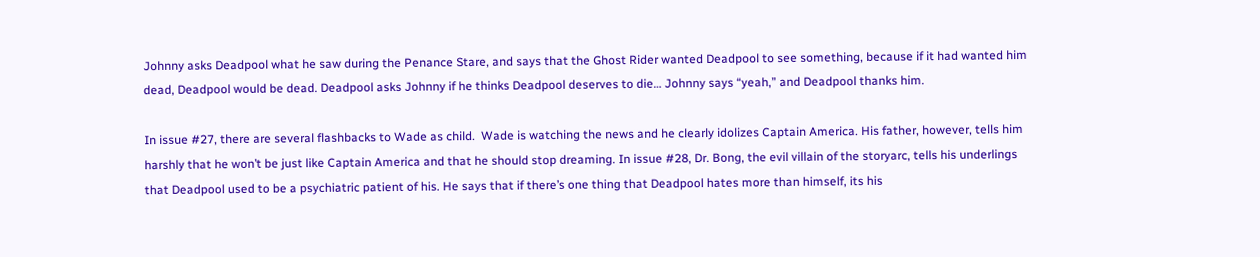Johnny asks Deadpool what he saw during the Penance Stare, and says that the Ghost Rider wanted Deadpool to see something, because if it had wanted him dead, Deadpool would be dead. Deadpool asks Johnny if he thinks Deadpool deserves to die… Johnny says “yeah,” and Deadpool thanks him.

In issue #27, there are several flashbacks to Wade as child.  Wade is watching the news and he clearly idolizes Captain America. His father, however, tells him harshly that he won’t be just like Captain America and that he should stop dreaming. In issue #28, Dr. Bong, the evil villain of the storyarc, tells his underlings that Deadpool used to be a psychiatric patient of his. He says that if there’s one thing that Deadpool hates more than himself, its his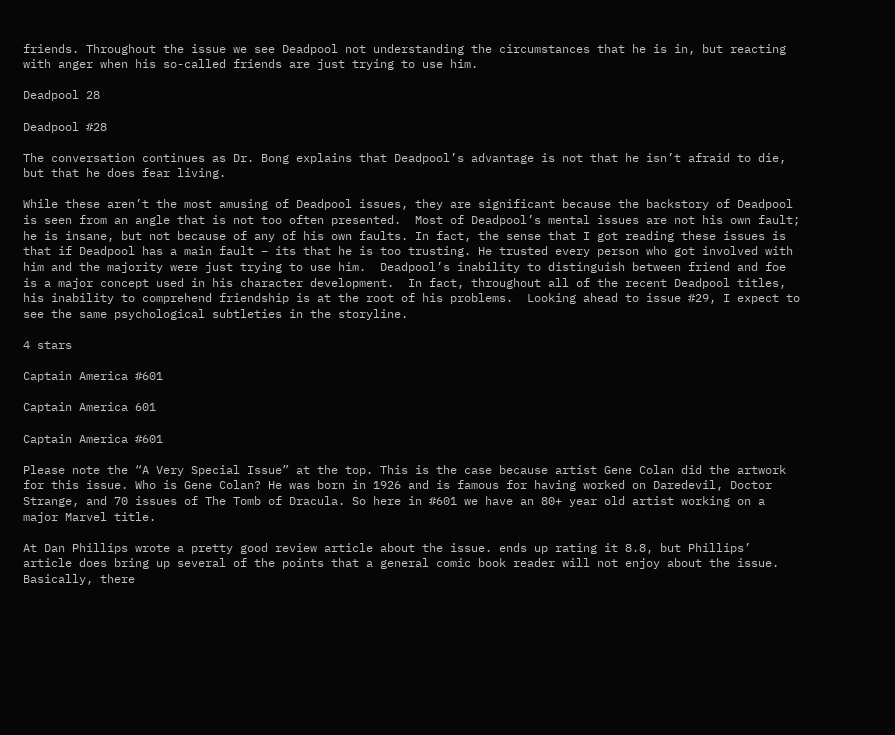friends. Throughout the issue we see Deadpool not understanding the circumstances that he is in, but reacting with anger when his so-called friends are just trying to use him.

Deadpool 28

Deadpool #28

The conversation continues as Dr. Bong explains that Deadpool’s advantage is not that he isn’t afraid to die, but that he does fear living.

While these aren’t the most amusing of Deadpool issues, they are significant because the backstory of Deadpool is seen from an angle that is not too often presented.  Most of Deadpool’s mental issues are not his own fault; he is insane, but not because of any of his own faults. In fact, the sense that I got reading these issues is that if Deadpool has a main fault – its that he is too trusting. He trusted every person who got involved with him and the majority were just trying to use him.  Deadpool’s inability to distinguish between friend and foe is a major concept used in his character development.  In fact, throughout all of the recent Deadpool titles, his inability to comprehend friendship is at the root of his problems.  Looking ahead to issue #29, I expect to see the same psychological subtleties in the storyline.

4 stars

Captain America #601

Captain America 601

Captain America #601

Please note the “A Very Special Issue” at the top. This is the case because artist Gene Colan did the artwork for this issue. Who is Gene Colan? He was born in 1926 and is famous for having worked on Daredevil, Doctor Strange, and 70 issues of The Tomb of Dracula. So here in #601 we have an 80+ year old artist working on a major Marvel title.

At Dan Phillips wrote a pretty good review article about the issue. ends up rating it 8.8, but Phillips’ article does bring up several of the points that a general comic book reader will not enjoy about the issue. Basically, there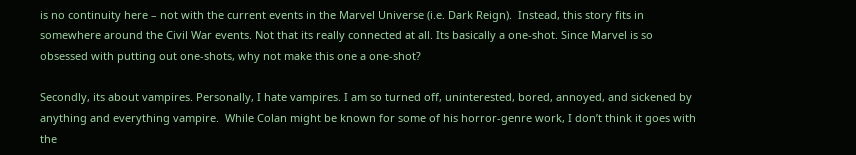is no continuity here – not with the current events in the Marvel Universe (i.e. Dark Reign).  Instead, this story fits in somewhere around the Civil War events. Not that its really connected at all. Its basically a one-shot. Since Marvel is so obsessed with putting out one-shots, why not make this one a one-shot?

Secondly, its about vampires. Personally, I hate vampires. I am so turned off, uninterested, bored, annoyed, and sickened by anything and everything vampire.  While Colan might be known for some of his horror-genre work, I don’t think it goes with the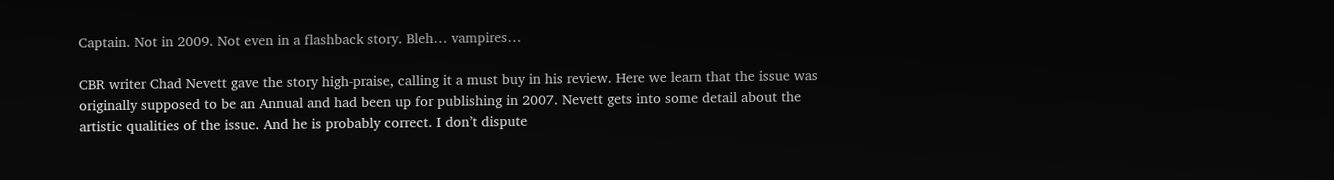Captain. Not in 2009. Not even in a flashback story. Bleh… vampires…

CBR writer Chad Nevett gave the story high-praise, calling it a must buy in his review. Here we learn that the issue was originally supposed to be an Annual and had been up for publishing in 2007. Nevett gets into some detail about the artistic qualities of the issue. And he is probably correct. I don’t dispute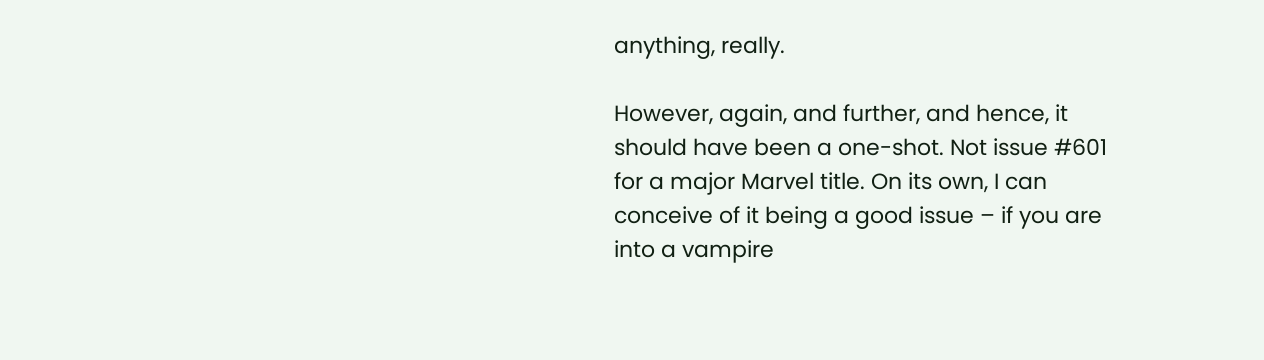anything, really.

However, again, and further, and hence, it should have been a one-shot. Not issue #601 for a major Marvel title. On its own, I can conceive of it being a good issue – if you are into a vampire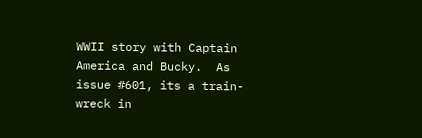WWII story with Captain America and Bucky.  As issue #601, its a train-wreck in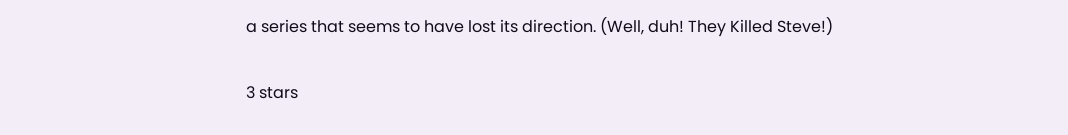a series that seems to have lost its direction. (Well, duh! They Killed Steve!)

3 stars